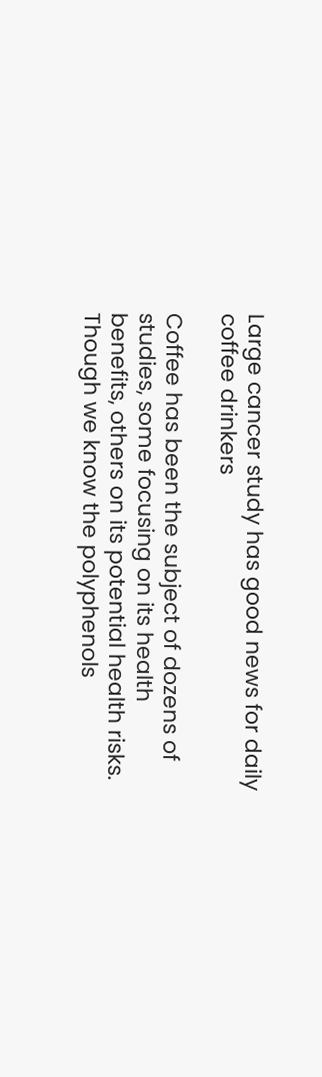Large cancer study has good news for daily coffee drinkers

Coffee has been the subject of dozens of studies, some focusing on its health benefits, others on its potential health risks. Though we know the polyphenols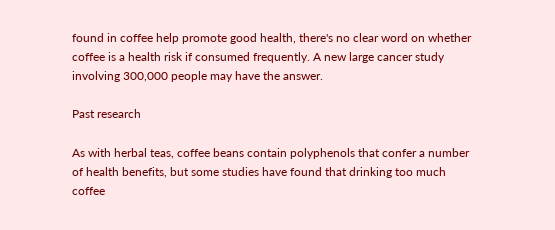found in coffee help promote good health, there's no clear word on whether coffee is a health risk if consumed frequently. A new large cancer study involving 300,000 people may have the answer.

Past research

As with herbal teas, coffee beans contain polyphenols that confer a number of health benefits, but some studies have found that drinking too much coffee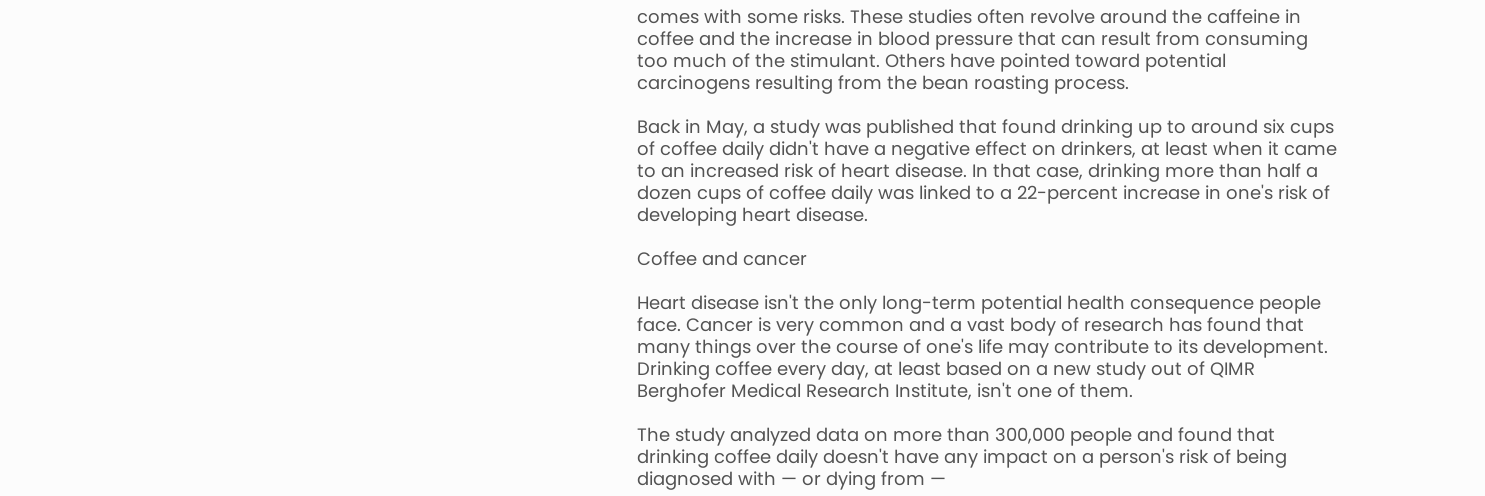comes with some risks. These studies often revolve around the caffeine in coffee and the increase in blood pressure that can result from consuming too much of the stimulant. Others have pointed toward potential carcinogens resulting from the bean roasting process.

Back in May, a study was published that found drinking up to around six cups of coffee daily didn't have a negative effect on drinkers, at least when it came to an increased risk of heart disease. In that case, drinking more than half a dozen cups of coffee daily was linked to a 22-percent increase in one's risk of developing heart disease.

Coffee and cancer

Heart disease isn't the only long-term potential health consequence people face. Cancer is very common and a vast body of research has found that many things over the course of one's life may contribute to its development. Drinking coffee every day, at least based on a new study out of QIMR Berghofer Medical Research Institute, isn't one of them.

The study analyzed data on more than 300,000 people and found that drinking coffee daily doesn't have any impact on a person's risk of being diagnosed with — or dying from —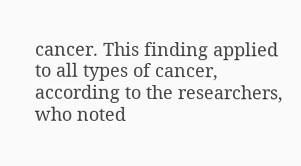cancer. This finding applied to all types of cancer, according to the researchers, who noted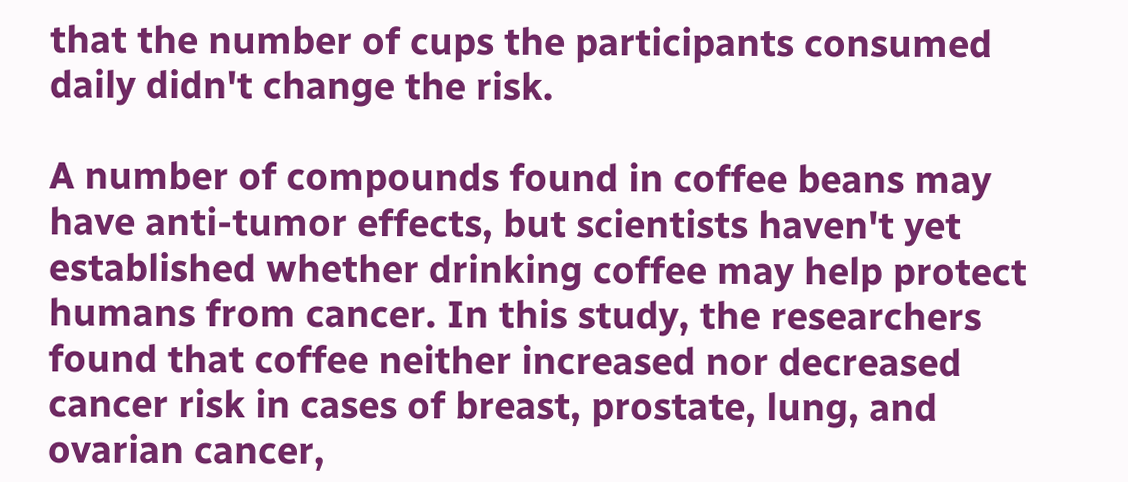that the number of cups the participants consumed daily didn't change the risk.

A number of compounds found in coffee beans may have anti-tumor effects, but scientists haven't yet established whether drinking coffee may help protect humans from cancer. In this study, the researchers found that coffee neither increased nor decreased cancer risk in cases of breast, prostate, lung, and ovarian cancer,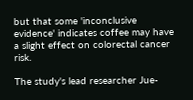but that some 'inconclusive evidence' indicates coffee may have a slight effect on colorectal cancer risk.

The study's lead researcher Jue-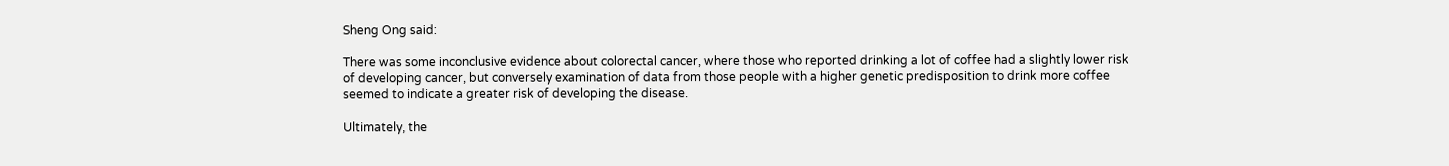Sheng Ong said:

There was some inconclusive evidence about colorectal cancer, where those who reported drinking a lot of coffee had a slightly lower risk of developing cancer, but conversely examination of data from those people with a higher genetic predisposition to drink more coffee seemed to indicate a greater risk of developing the disease.

Ultimately, the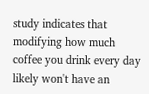study indicates that modifying how much coffee you drink every day likely won't have an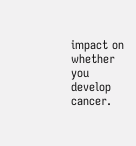impact on whether you develop cancer.